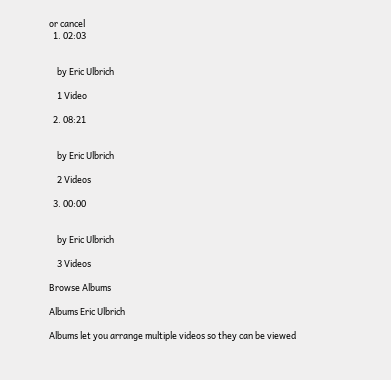or cancel
  1. 02:03


    by Eric Ulbrich

    1 Video

  2. 08:21


    by Eric Ulbrich

    2 Videos

  3. 00:00


    by Eric Ulbrich

    3 Videos

Browse Albums

Albums Eric Ulbrich

Albums let you arrange multiple videos so they can be viewed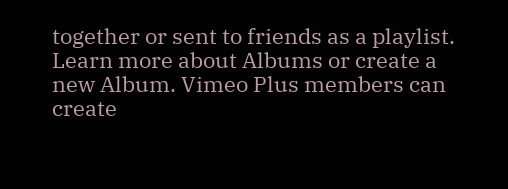together or sent to friends as a playlist. Learn more about Albums or create a new Album. Vimeo Plus members can create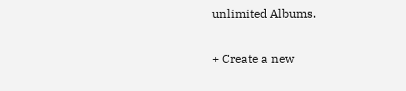unlimited Albums.

+ Create a new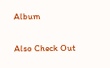Album

Also Check Out